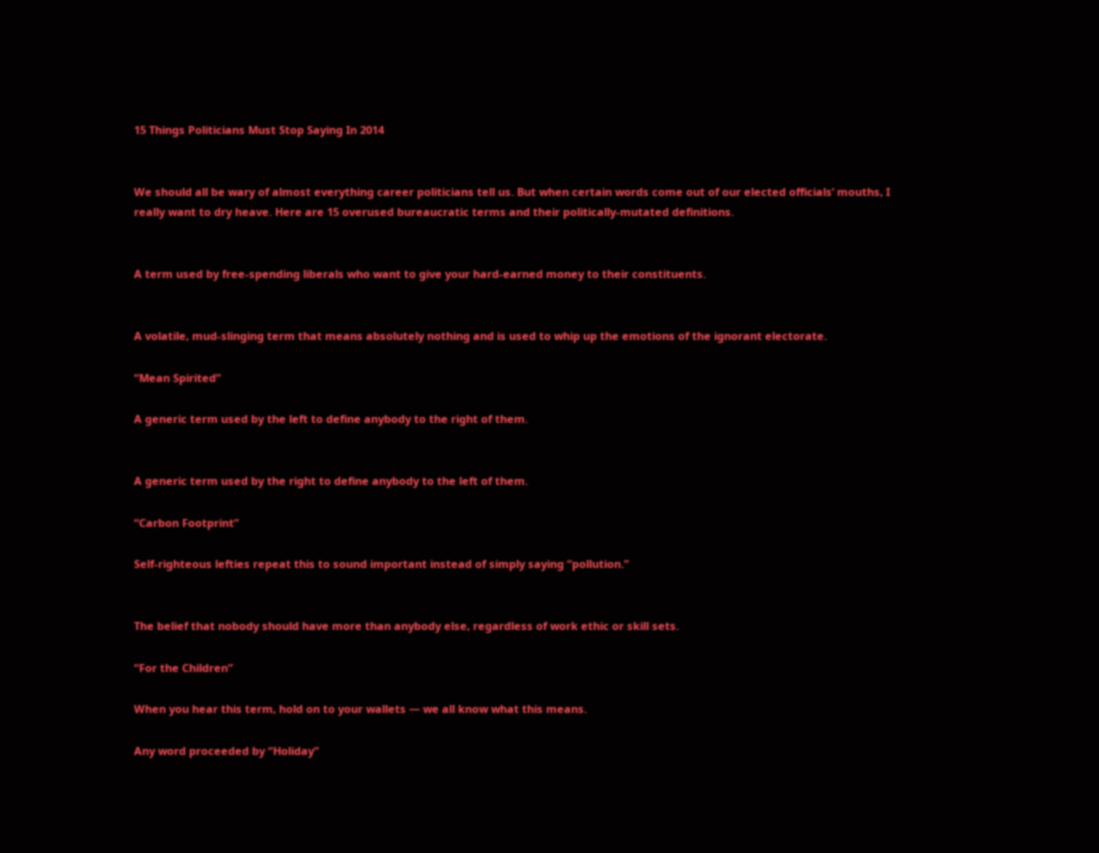15 Things Politicians Must Stop Saying In 2014


We should all be wary of almost everything career politicians tell us. But when certain words come out of our elected officials’ mouths, I really want to dry heave. Here are 15 overused bureaucratic terms and their politically-mutated definitions.


A term used by free-spending liberals who want to give your hard-earned money to their constituents.


A volatile, mud-slinging term that means absolutely nothing and is used to whip up the emotions of the ignorant electorate.

“Mean Spirited”

A generic term used by the left to define anybody to the right of them.


A generic term used by the right to define anybody to the left of them.

“Carbon Footprint”

Self-righteous lefties repeat this to sound important instead of simply saying “pollution.”


The belief that nobody should have more than anybody else, regardless of work ethic or skill sets.

“For the Children”

When you hear this term, hold on to your wallets — we all know what this means.

Any word proceeded by “Holiday”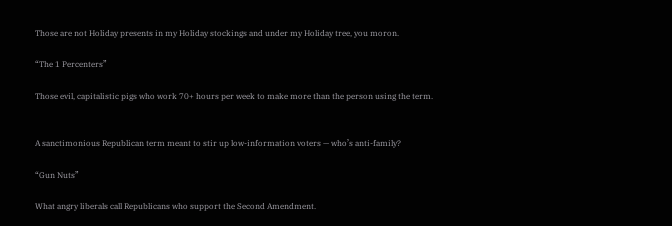Those are not Holiday presents in my Holiday stockings and under my Holiday tree, you moron.

“The 1 Percenters”

Those evil, capitalistic pigs who work 70+ hours per week to make more than the person using the term.


A sanctimonious Republican term meant to stir up low-information voters — who’s anti-family?

“Gun Nuts”

What angry liberals call Republicans who support the Second Amendment.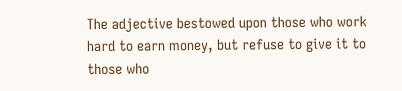The adjective bestowed upon those who work hard to earn money, but refuse to give it to those who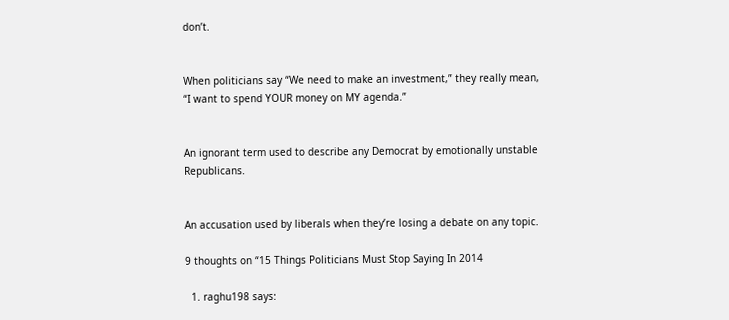don’t.


When politicians say “We need to make an investment,” they really mean, “I want to spend YOUR money on MY agenda.”


An ignorant term used to describe any Democrat by emotionally unstable Republicans.


An accusation used by liberals when they’re losing a debate on any topic.

9 thoughts on “15 Things Politicians Must Stop Saying In 2014

  1. raghu198 says: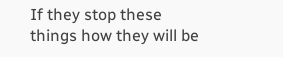If they stop these things how they will be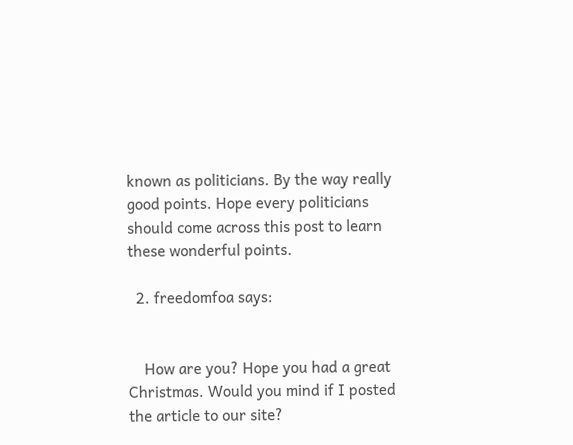known as politicians. By the way really good points. Hope every politicians should come across this post to learn these wonderful points.

  2. freedomfoa says:


    How are you? Hope you had a great Christmas. Would you mind if I posted the article to our site?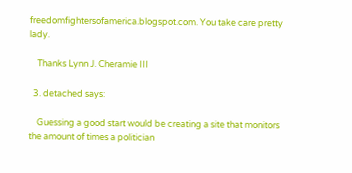freedomfightersofamerica.blogspot.com. You take care pretty lady.

    Thanks Lynn J. Cheramie III

  3. detached says:

    Guessing a good start would be creating a site that monitors the amount of times a politician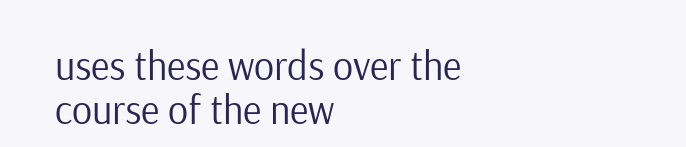uses these words over the course of the new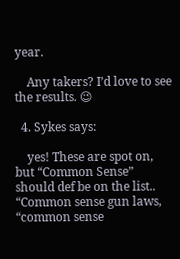year.

    Any takers? I’d love to see the results. 😉

  4. Sykes says:

    yes! These are spot on, but “Common Sense” should def be on the list.. “Common sense gun laws, “common sense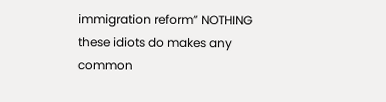immigration reform” NOTHING these idiots do makes any common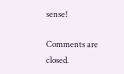sense!

Comments are closed.